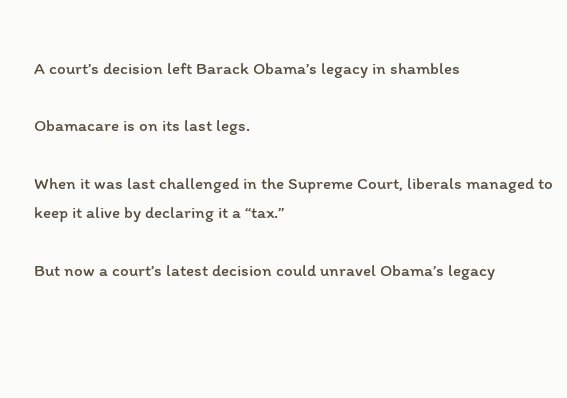A court’s decision left Barack Obama’s legacy in shambles

Obamacare is on its last legs.

When it was last challenged in the Supreme Court, liberals managed to keep it alive by declaring it a “tax.”

But now a court’s latest decision could unravel Obama’s legacy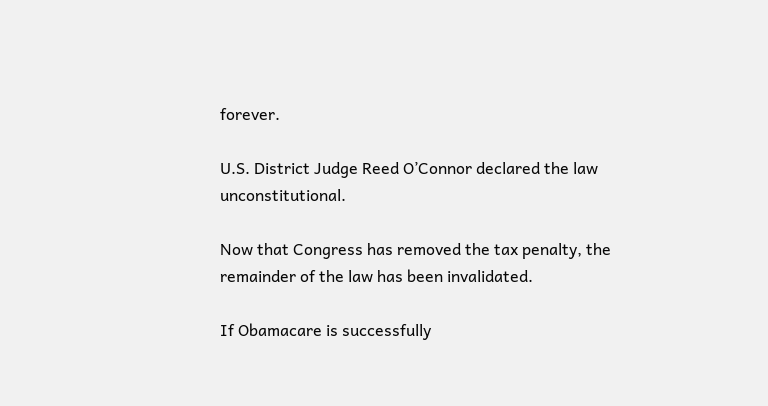forever.

U.S. District Judge Reed O’Connor declared the law unconstitutional.

Now that Congress has removed the tax penalty, the remainder of the law has been invalidated.

If Obamacare is successfully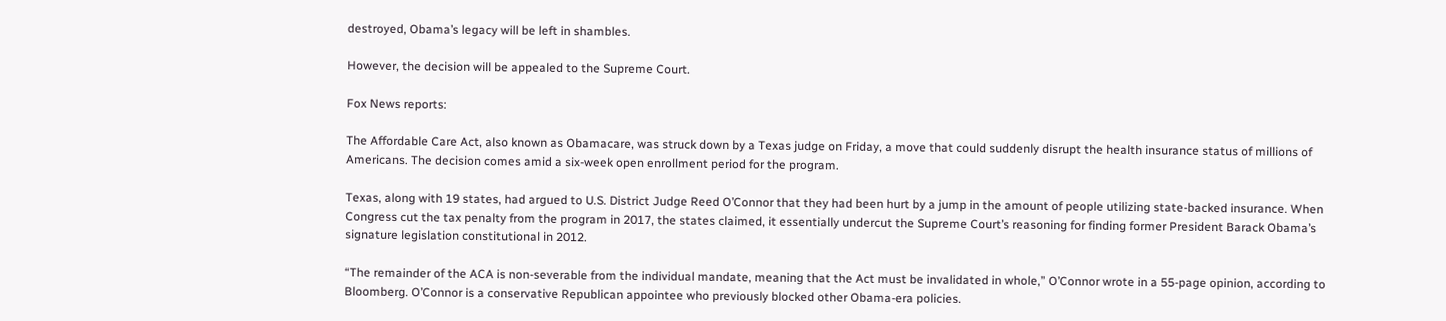destroyed, Obama’s legacy will be left in shambles.

However, the decision will be appealed to the Supreme Court.

Fox News reports:

The Affordable Care Act, also known as Obamacare, was struck down by a Texas judge on Friday, a move that could suddenly disrupt the health insurance status of millions of Americans. The decision comes amid a six-week open enrollment period for the program.

Texas, along with 19 states, had argued to U.S. District Judge Reed O’Connor that they had been hurt by a jump in the amount of people utilizing state-backed insurance. When Congress cut the tax penalty from the program in 2017, the states claimed, it essentially undercut the Supreme Court’s reasoning for finding former President Barack Obama’s signature legislation constitutional in 2012.

“The remainder of the ACA is non-severable from the individual mandate, meaning that the Act must be invalidated in whole,” O’Connor wrote in a 55-page opinion, according to Bloomberg. O’Connor is a conservative Republican appointee who previously blocked other Obama-era policies.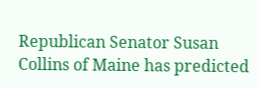Republican Senator Susan Collins of Maine has predicted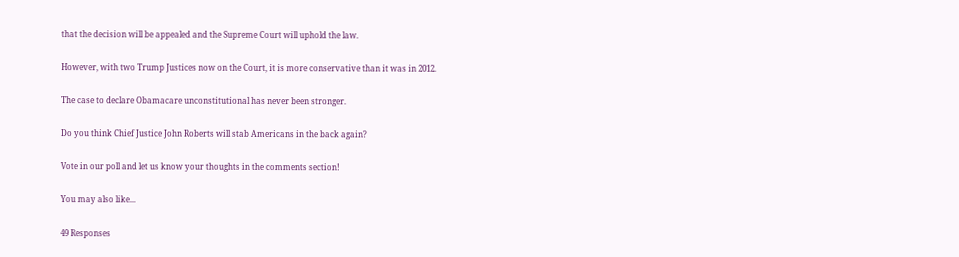that the decision will be appealed and the Supreme Court will uphold the law.

However, with two Trump Justices now on the Court, it is more conservative than it was in 2012.

The case to declare Obamacare unconstitutional has never been stronger.

Do you think Chief Justice John Roberts will stab Americans in the back again?

Vote in our poll and let us know your thoughts in the comments section!

You may also like...

49 Responses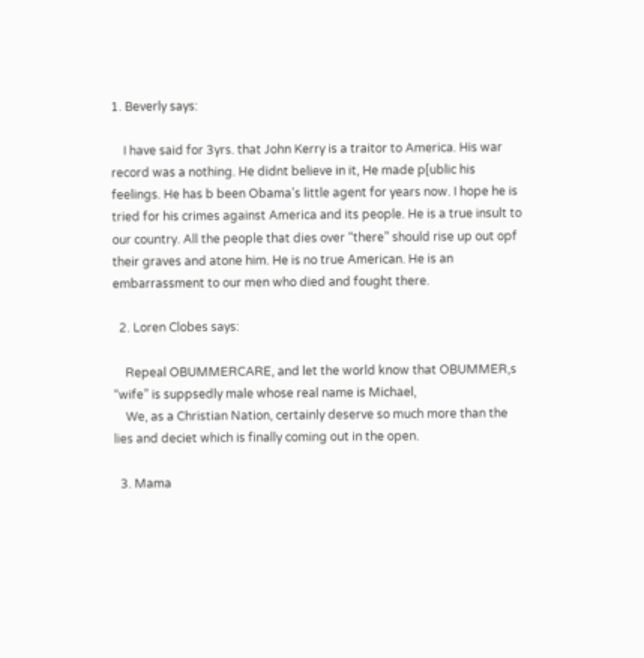1. Beverly says:

    I have said for 3yrs. that John Kerry is a traitor to America. His war record was a nothing. He didnt believe in it, He made p[ublic his feelings. He has b been Obama’s little agent for years now. I hope he is tried for his crimes against America and its people. He is a true insult to our country. All the people that dies over “there” should rise up out opf their graves and atone him. He is no true American. He is an embarrassment to our men who died and fought there.

  2. Loren Clobes says:

    Repeal OBUMMERCARE, and let the world know that OBUMMER,s “wife” is suppsedly male whose real name is Michael,
    We, as a Christian Nation, certainly deserve so much more than the lies and deciet which is finally coming out in the open.

  3. Mama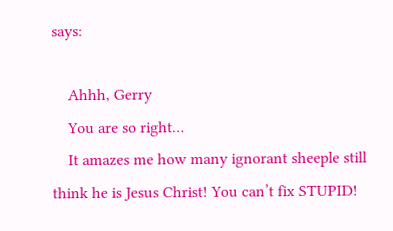says:

    Ahhh, Gerry
    You are so right…
    It amazes me how many ignorant sheeple still think he is Jesus Christ! You can’t fix STUPID!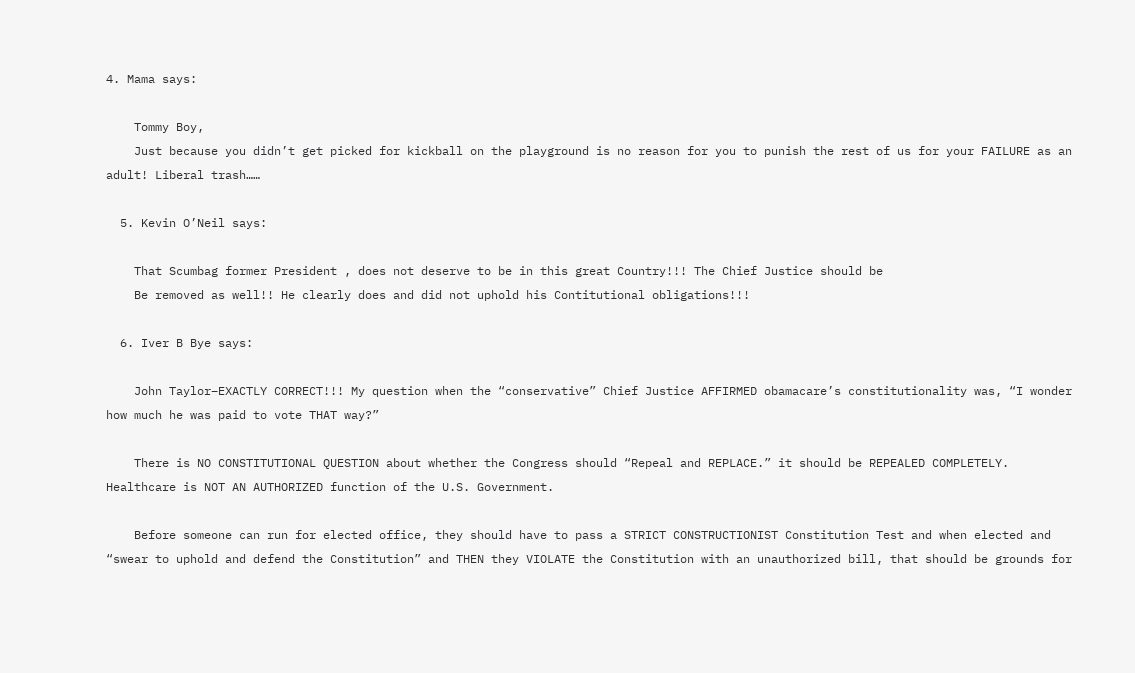4. Mama says:

    Tommy Boy,
    Just because you didn’t get picked for kickball on the playground is no reason for you to punish the rest of us for your FAILURE as an adult! Liberal trash……

  5. Kevin O’Neil says:

    That Scumbag former President , does not deserve to be in this great Country!!! The Chief Justice should be
    Be removed as well!! He clearly does and did not uphold his Contitutional obligations!!!

  6. Iver B Bye says:

    John Taylor–EXACTLY CORRECT!!! My question when the “conservative” Chief Justice AFFIRMED obamacare’s constitutionality was, “I wonder how much he was paid to vote THAT way?”

    There is NO CONSTITUTIONAL QUESTION about whether the Congress should “Repeal and REPLACE.” it should be REPEALED COMPLETELY. Healthcare is NOT AN AUTHORIZED function of the U.S. Government.

    Before someone can run for elected office, they should have to pass a STRICT CONSTRUCTIONIST Constitution Test and when elected and “swear to uphold and defend the Constitution” and THEN they VIOLATE the Constitution with an unauthorized bill, that should be grounds for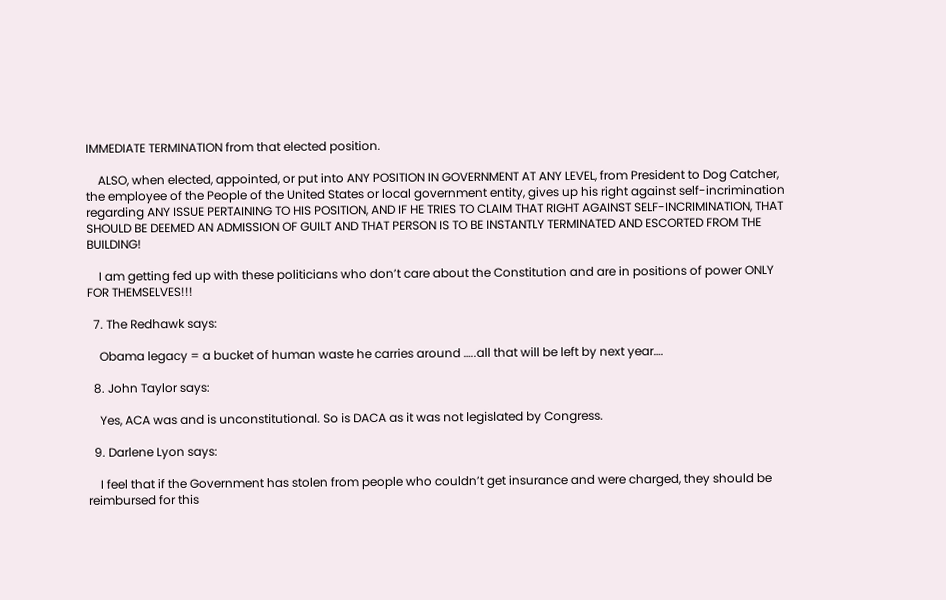IMMEDIATE TERMINATION from that elected position.

    ALSO, when elected, appointed, or put into ANY POSITION IN GOVERNMENT AT ANY LEVEL, from President to Dog Catcher, the employee of the People of the United States or local government entity, gives up his right against self-incrimination regarding ANY ISSUE PERTAINING TO HIS POSITION, AND IF HE TRIES TO CLAIM THAT RIGHT AGAINST SELF-INCRIMINATION, THAT SHOULD BE DEEMED AN ADMISSION OF GUILT AND THAT PERSON IS TO BE INSTANTLY TERMINATED AND ESCORTED FROM THE BUILDING!

    I am getting fed up with these politicians who don’t care about the Constitution and are in positions of power ONLY FOR THEMSELVES!!!

  7. The Redhawk says:

    Obama legacy = a bucket of human waste he carries around …..all that will be left by next year….

  8. John Taylor says:

    Yes, ACA was and is unconstitutional. So is DACA as it was not legislated by Congress.

  9. Darlene Lyon says:

    I feel that if the Government has stolen from people who couldn’t get insurance and were charged, they should be reimbursed for this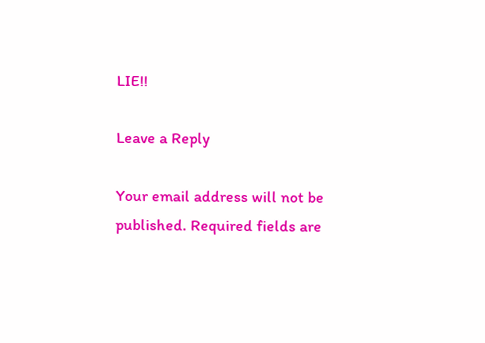LIE!!

Leave a Reply

Your email address will not be published. Required fields are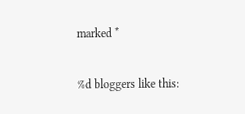marked *

%d bloggers like this: